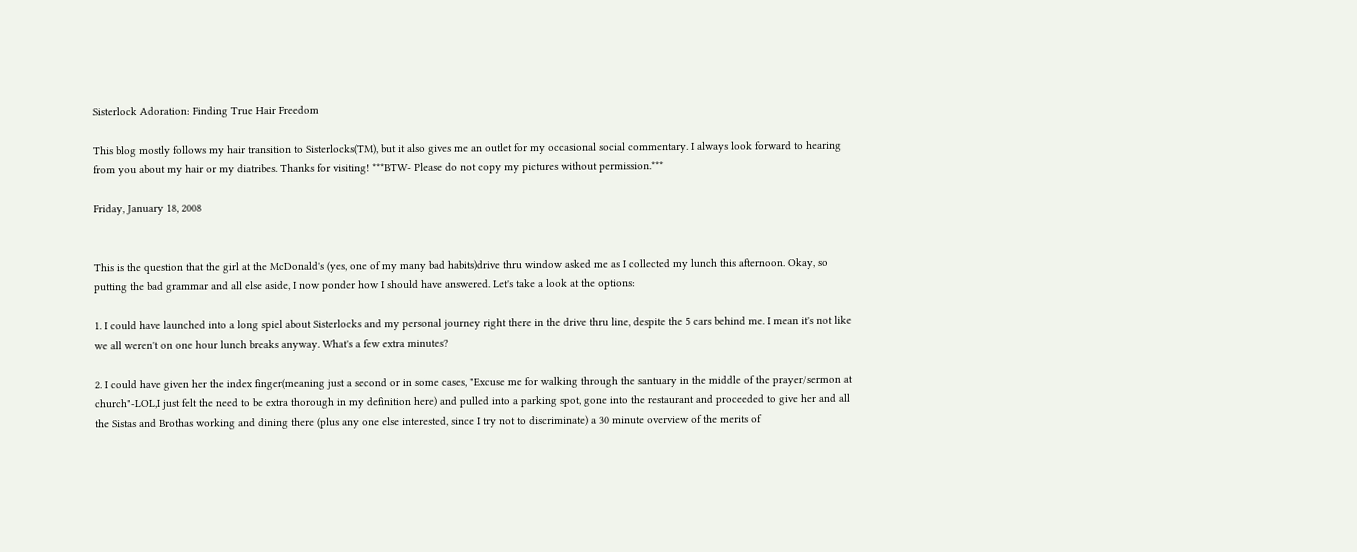Sisterlock Adoration: Finding True Hair Freedom

This blog mostly follows my hair transition to Sisterlocks(TM), but it also gives me an outlet for my occasional social commentary. I always look forward to hearing from you about my hair or my diatribes. Thanks for visiting! ***BTW- Please do not copy my pictures without permission.***

Friday, January 18, 2008


This is the question that the girl at the McDonald's (yes, one of my many bad habits)drive thru window asked me as I collected my lunch this afternoon. Okay, so putting the bad grammar and all else aside, I now ponder how I should have answered. Let's take a look at the options:

1. I could have launched into a long spiel about Sisterlocks and my personal journey right there in the drive thru line, despite the 5 cars behind me. I mean it's not like we all weren't on one hour lunch breaks anyway. What's a few extra minutes?

2. I could have given her the index finger(meaning just a second or in some cases, "Excuse me for walking through the santuary in the middle of the prayer/sermon at church"-LOL,I just felt the need to be extra thorough in my definition here) and pulled into a parking spot, gone into the restaurant and proceeded to give her and all the Sistas and Brothas working and dining there (plus any one else interested, since I try not to discriminate) a 30 minute overview of the merits of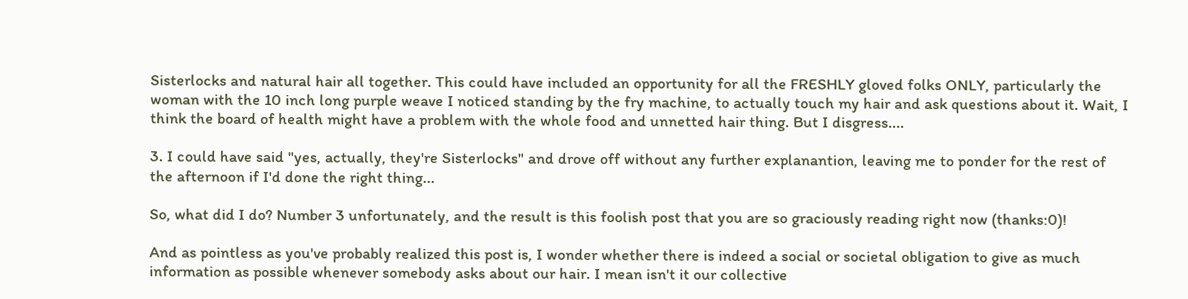Sisterlocks and natural hair all together. This could have included an opportunity for all the FRESHLY gloved folks ONLY, particularly the woman with the 10 inch long purple weave I noticed standing by the fry machine, to actually touch my hair and ask questions about it. Wait, I think the board of health might have a problem with the whole food and unnetted hair thing. But I disgress....

3. I could have said "yes, actually, they're Sisterlocks" and drove off without any further explanantion, leaving me to ponder for the rest of the afternoon if I'd done the right thing...

So, what did I do? Number 3 unfortunately, and the result is this foolish post that you are so graciously reading right now (thanks:0)!

And as pointless as you've probably realized this post is, I wonder whether there is indeed a social or societal obligation to give as much information as possible whenever somebody asks about our hair. I mean isn't it our collective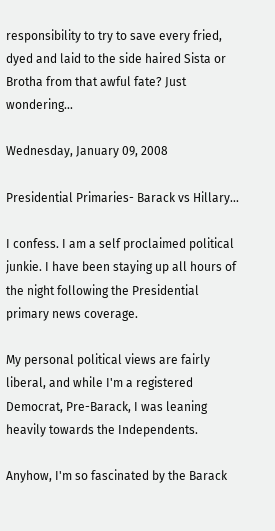responsibility to try to save every fried, dyed and laid to the side haired Sista or Brotha from that awful fate? Just wondering...

Wednesday, January 09, 2008

Presidential Primaries- Barack vs Hillary...

I confess. I am a self proclaimed political junkie. I have been staying up all hours of the night following the Presidential primary news coverage.

My personal political views are fairly liberal, and while I'm a registered Democrat, Pre-Barack, I was leaning heavily towards the Independents.

Anyhow, I'm so fascinated by the Barack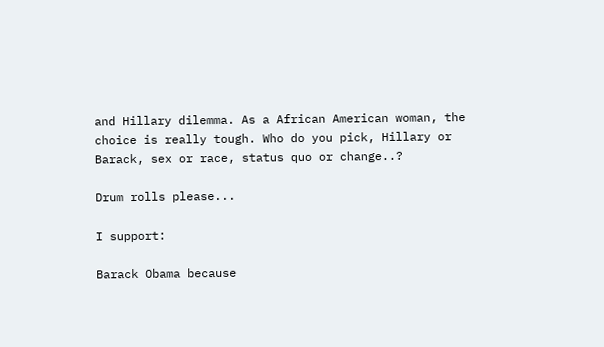and Hillary dilemma. As a African American woman, the choice is really tough. Who do you pick, Hillary or Barack, sex or race, status quo or change..?

Drum rolls please...

I support:

Barack Obama because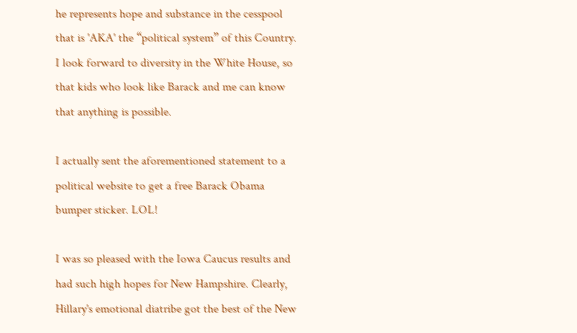he represents hope and substance in the cesspool that is 'AKA' the “political system” of this Country. I look forward to diversity in the White House, so that kids who look like Barack and me can know that anything is possible.

I actually sent the aforementioned statement to a political website to get a free Barack Obama bumper sticker. LOL!

I was so pleased with the Iowa Caucus results and had such high hopes for New Hampshire. Clearly, Hillary's emotional diatribe got the best of the New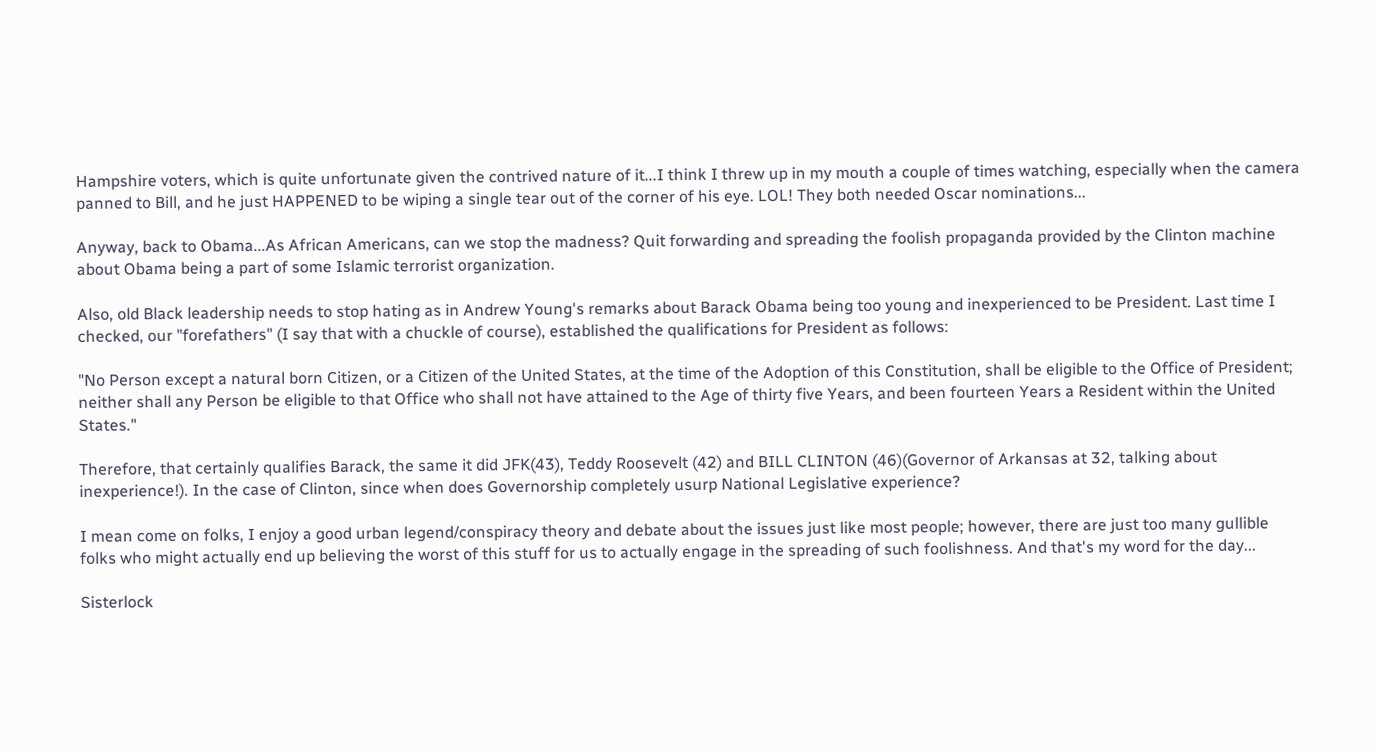Hampshire voters, which is quite unfortunate given the contrived nature of it...I think I threw up in my mouth a couple of times watching, especially when the camera panned to Bill, and he just HAPPENED to be wiping a single tear out of the corner of his eye. LOL! They both needed Oscar nominations...

Anyway, back to Obama...As African Americans, can we stop the madness? Quit forwarding and spreading the foolish propaganda provided by the Clinton machine about Obama being a part of some Islamic terrorist organization.

Also, old Black leadership needs to stop hating as in Andrew Young's remarks about Barack Obama being too young and inexperienced to be President. Last time I checked, our "forefathers" (I say that with a chuckle of course), established the qualifications for President as follows:

"No Person except a natural born Citizen, or a Citizen of the United States, at the time of the Adoption of this Constitution, shall be eligible to the Office of President; neither shall any Person be eligible to that Office who shall not have attained to the Age of thirty five Years, and been fourteen Years a Resident within the United States."

Therefore, that certainly qualifies Barack, the same it did JFK(43), Teddy Roosevelt (42) and BILL CLINTON (46)(Governor of Arkansas at 32, talking about inexperience!). In the case of Clinton, since when does Governorship completely usurp National Legislative experience?

I mean come on folks, I enjoy a good urban legend/conspiracy theory and debate about the issues just like most people; however, there are just too many gullible folks who might actually end up believing the worst of this stuff for us to actually engage in the spreading of such foolishness. And that's my word for the day...

Sisterlock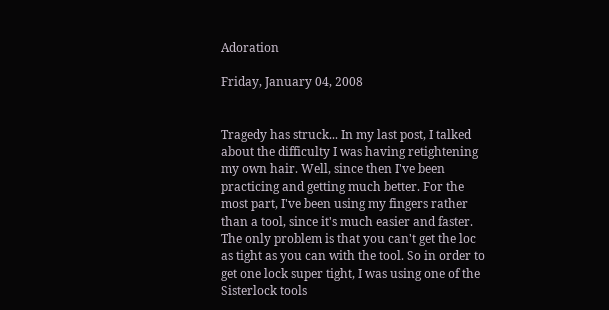Adoration

Friday, January 04, 2008


Tragedy has struck... In my last post, I talked about the difficulty I was having retightening my own hair. Well, since then I've been practicing and getting much better. For the most part, I've been using my fingers rather than a tool, since it's much easier and faster. The only problem is that you can't get the loc as tight as you can with the tool. So in order to get one lock super tight, I was using one of the Sisterlock tools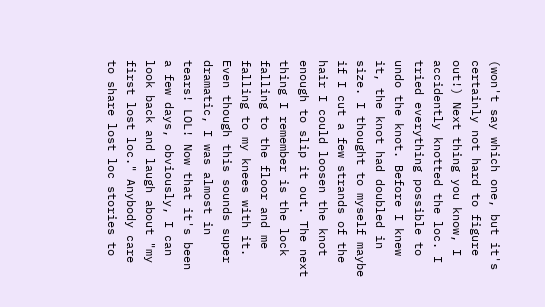(won't say which one, but it's certainly not hard to figure out!) Next thing you know, I accidently knotted the loc. I tried everything possible to undo the knot. Before I knew it, the knot had doubled in size. I thought to myself maybe if I cut a few strands of the hair I could loosen the knot enough to slip it out. The next thing I remember is the lock falling to the floor and me falling to my knees with it. Even though this sounds super dramatic, I was almost in tears! LOL! Now that it's been a few days, obviously, I can look back and laugh about "my first lost loc." Anybody care to share lost loc stories to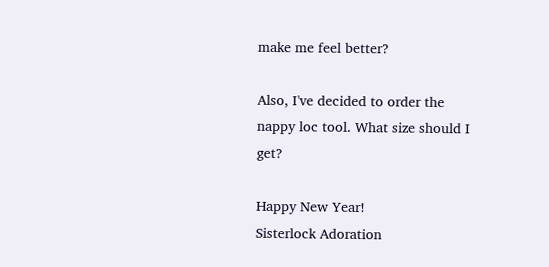make me feel better?

Also, I've decided to order the nappy loc tool. What size should I get?

Happy New Year!
Sisterlock Adoration